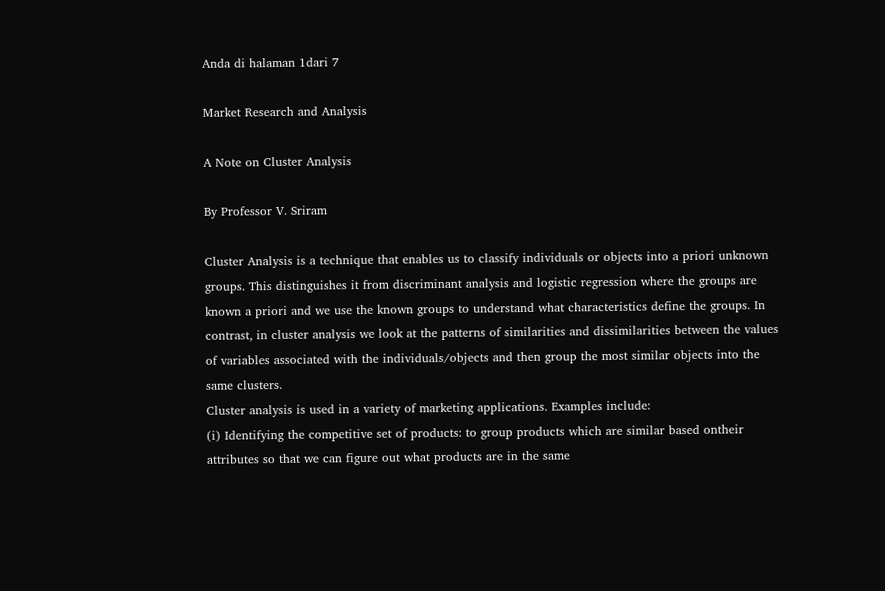Anda di halaman 1dari 7

Market Research and Analysis

A Note on Cluster Analysis

By Professor V. Sriram

Cluster Analysis is a technique that enables us to classify individuals or objects into a priori unknown
groups. This distinguishes it from discriminant analysis and logistic regression where the groups are
known a priori and we use the known groups to understand what characteristics define the groups. In
contrast, in cluster analysis we look at the patterns of similarities and dissimilarities between the values
of variables associated with the individuals/objects and then group the most similar objects into the
same clusters.
Cluster analysis is used in a variety of marketing applications. Examples include:
(i) Identifying the competitive set of products: to group products which are similar based ontheir
attributes so that we can figure out what products are in the same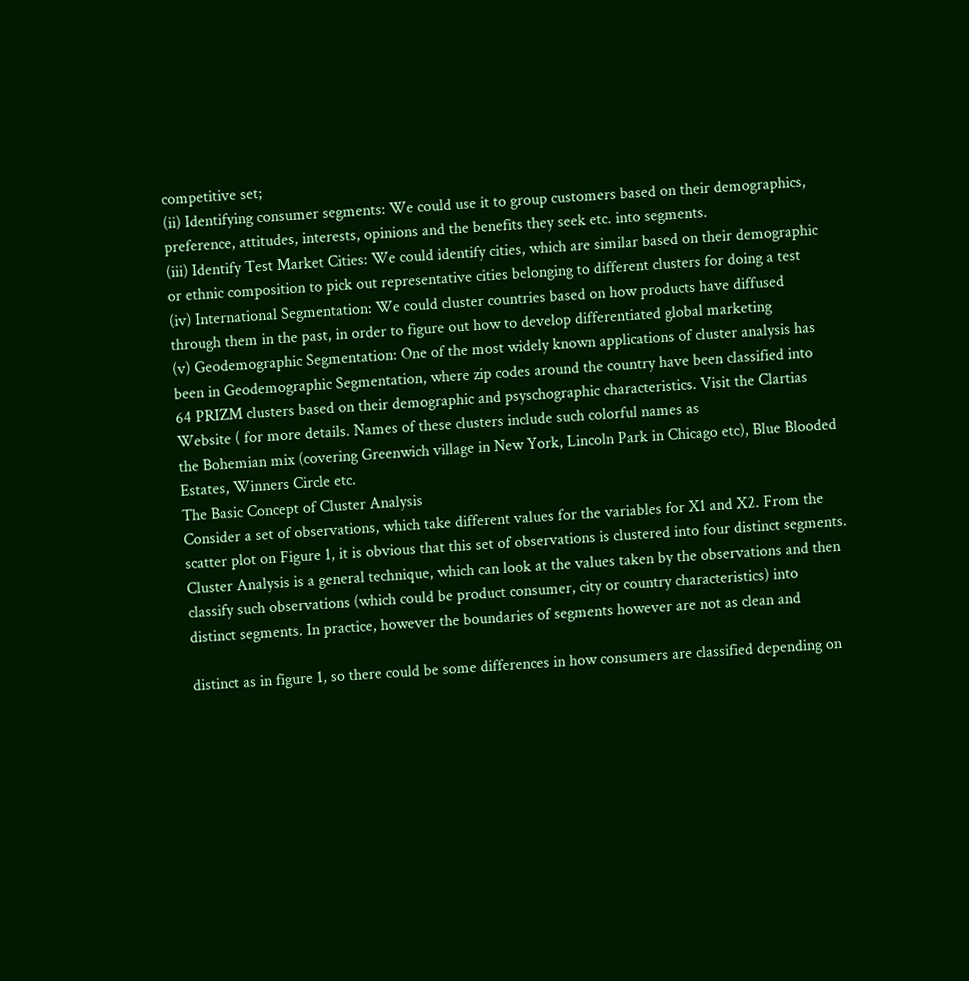competitive set;
(ii) Identifying consumer segments: We could use it to group customers based on their demographics,
preference, attitudes, interests, opinions and the benefits they seek etc. into segments.
(iii) Identify Test Market Cities: We could identify cities, which are similar based on their demographic
or ethnic composition to pick out representative cities belonging to different clusters for doing a test
(iv) International Segmentation: We could cluster countries based on how products have diffused
through them in the past, in order to figure out how to develop differentiated global marketing
(v) Geodemographic Segmentation: One of the most widely known applications of cluster analysis has
been in Geodemographic Segmentation, where zip codes around the country have been classified into
64 PRIZM clusters based on their demographic and psyschographic characteristics. Visit the Clartias
Website ( for more details. Names of these clusters include such colorful names as
the Bohemian mix (covering Greenwich village in New York, Lincoln Park in Chicago etc), Blue Blooded
Estates, Winners Circle etc.
The Basic Concept of Cluster Analysis
Consider a set of observations, which take different values for the variables for X1 and X2. From the
scatter plot on Figure 1, it is obvious that this set of observations is clustered into four distinct segments.
Cluster Analysis is a general technique, which can look at the values taken by the observations and then
classify such observations (which could be product consumer, city or country characteristics) into
distinct segments. In practice, however the boundaries of segments however are not as clean and

distinct as in figure 1, so there could be some differences in how consumers are classified depending on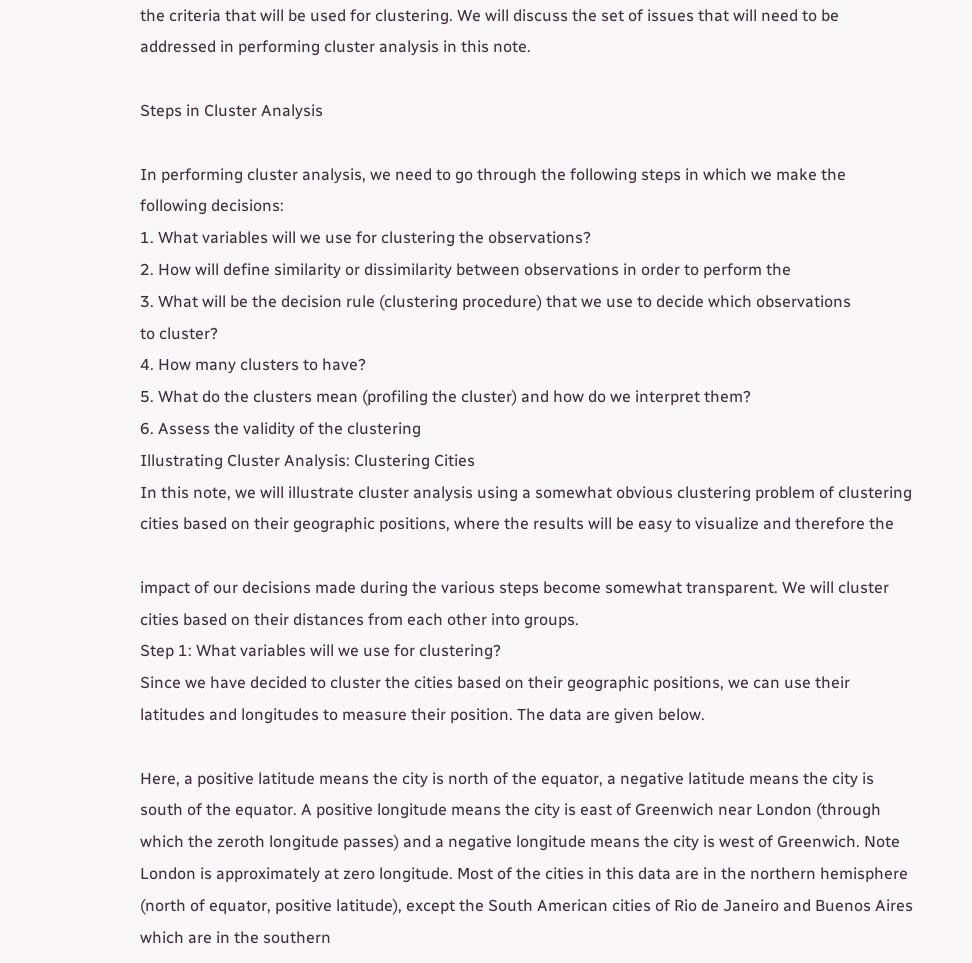the criteria that will be used for clustering. We will discuss the set of issues that will need to be
addressed in performing cluster analysis in this note.

Steps in Cluster Analysis

In performing cluster analysis, we need to go through the following steps in which we make the
following decisions:
1. What variables will we use for clustering the observations?
2. How will define similarity or dissimilarity between observations in order to perform the
3. What will be the decision rule (clustering procedure) that we use to decide which observations
to cluster?
4. How many clusters to have?
5. What do the clusters mean (profiling the cluster) and how do we interpret them?
6. Assess the validity of the clustering
Illustrating Cluster Analysis: Clustering Cities
In this note, we will illustrate cluster analysis using a somewhat obvious clustering problem of clustering
cities based on their geographic positions, where the results will be easy to visualize and therefore the

impact of our decisions made during the various steps become somewhat transparent. We will cluster
cities based on their distances from each other into groups.
Step 1: What variables will we use for clustering?
Since we have decided to cluster the cities based on their geographic positions, we can use their
latitudes and longitudes to measure their position. The data are given below.

Here, a positive latitude means the city is north of the equator, a negative latitude means the city is
south of the equator. A positive longitude means the city is east of Greenwich near London (through
which the zeroth longitude passes) and a negative longitude means the city is west of Greenwich. Note
London is approximately at zero longitude. Most of the cities in this data are in the northern hemisphere
(north of equator, positive latitude), except the South American cities of Rio de Janeiro and Buenos Aires
which are in the southern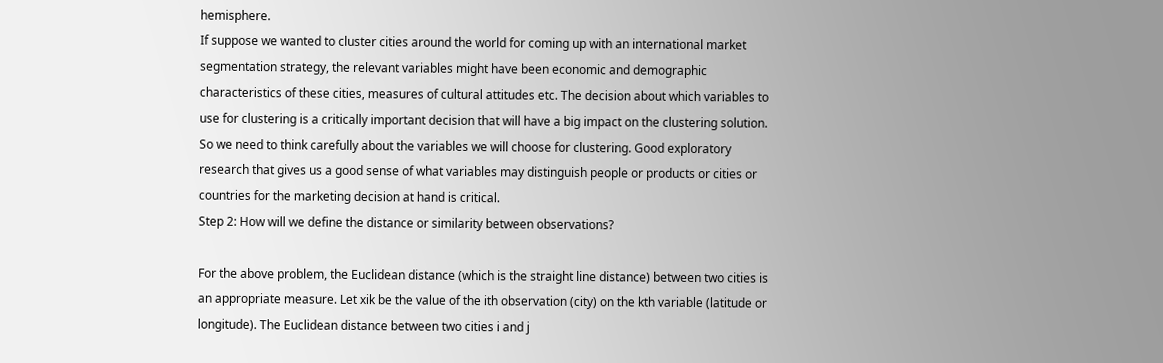hemisphere.
If suppose we wanted to cluster cities around the world for coming up with an international market
segmentation strategy, the relevant variables might have been economic and demographic
characteristics of these cities, measures of cultural attitudes etc. The decision about which variables to
use for clustering is a critically important decision that will have a big impact on the clustering solution.
So we need to think carefully about the variables we will choose for clustering. Good exploratory
research that gives us a good sense of what variables may distinguish people or products or cities or
countries for the marketing decision at hand is critical.
Step 2: How will we define the distance or similarity between observations?

For the above problem, the Euclidean distance (which is the straight line distance) between two cities is
an appropriate measure. Let xik be the value of the ith observation (city) on the kth variable (latitude or
longitude). The Euclidean distance between two cities i and j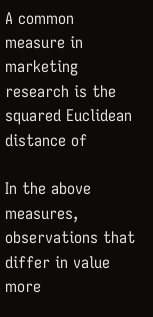A common measure in marketing research is the squared Euclidean distance of

In the above measures, observations that differ in value more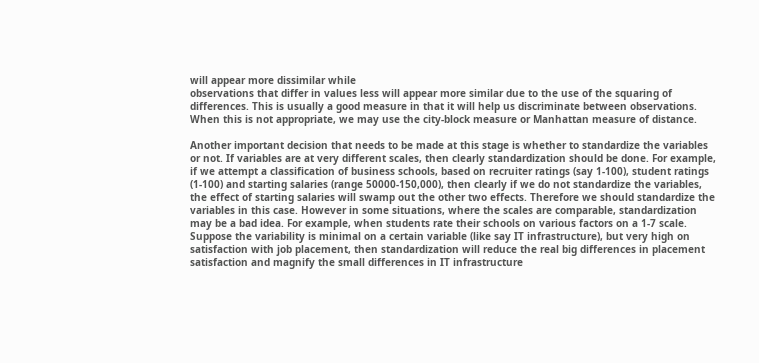will appear more dissimilar while
observations that differ in values less will appear more similar due to the use of the squaring of
differences. This is usually a good measure in that it will help us discriminate between observations.
When this is not appropriate, we may use the city-block measure or Manhattan measure of distance.

Another important decision that needs to be made at this stage is whether to standardize the variables
or not. If variables are at very different scales, then clearly standardization should be done. For example,
if we attempt a classification of business schools, based on recruiter ratings (say 1-100), student ratings
(1-100) and starting salaries (range 50000-150,000), then clearly if we do not standardize the variables,
the effect of starting salaries will swamp out the other two effects. Therefore we should standardize the
variables in this case. However in some situations, where the scales are comparable, standardization
may be a bad idea. For example, when students rate their schools on various factors on a 1-7 scale.
Suppose the variability is minimal on a certain variable (like say IT infrastructure), but very high on
satisfaction with job placement, then standardization will reduce the real big differences in placement
satisfaction and magnify the small differences in IT infrastructure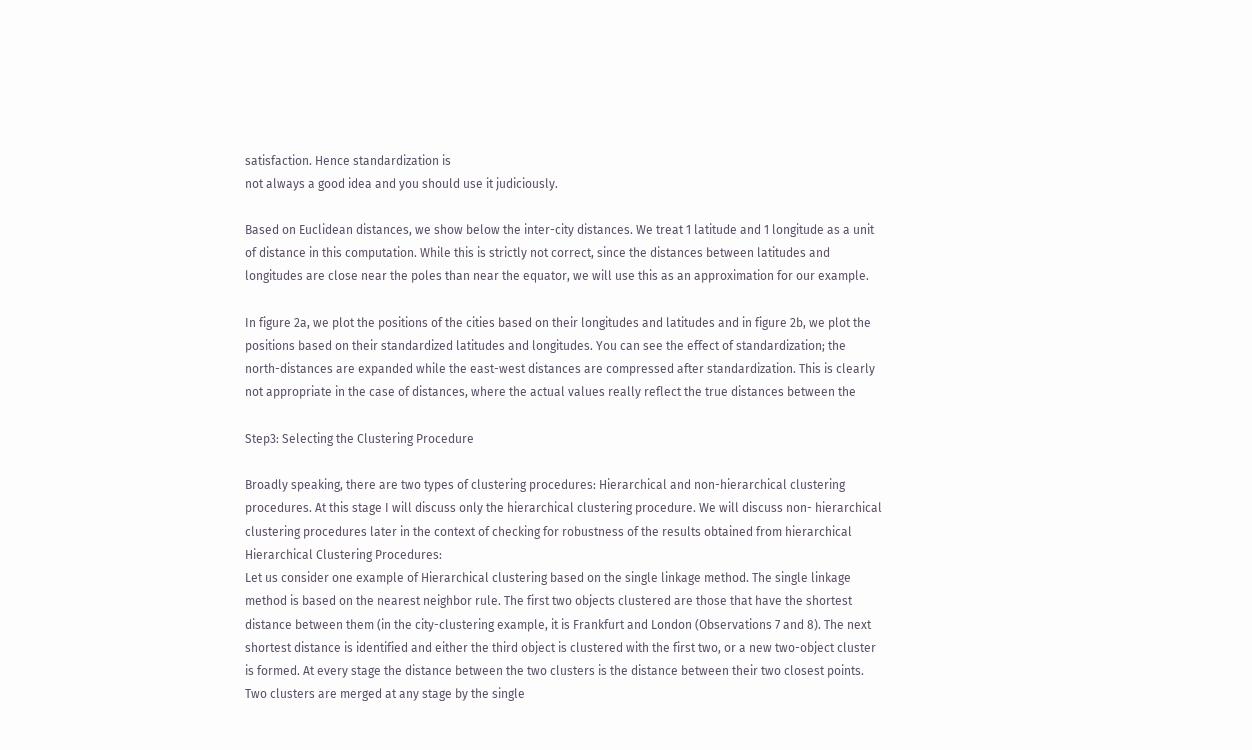satisfaction. Hence standardization is
not always a good idea and you should use it judiciously.

Based on Euclidean distances, we show below the inter-city distances. We treat 1 latitude and 1 longitude as a unit
of distance in this computation. While this is strictly not correct, since the distances between latitudes and
longitudes are close near the poles than near the equator, we will use this as an approximation for our example.

In figure 2a, we plot the positions of the cities based on their longitudes and latitudes and in figure 2b, we plot the
positions based on their standardized latitudes and longitudes. You can see the effect of standardization; the
north-distances are expanded while the east-west distances are compressed after standardization. This is clearly
not appropriate in the case of distances, where the actual values really reflect the true distances between the

Step3: Selecting the Clustering Procedure

Broadly speaking, there are two types of clustering procedures: Hierarchical and non-hierarchical clustering
procedures. At this stage I will discuss only the hierarchical clustering procedure. We will discuss non- hierarchical
clustering procedures later in the context of checking for robustness of the results obtained from hierarchical
Hierarchical Clustering Procedures:
Let us consider one example of Hierarchical clustering based on the single linkage method. The single linkage
method is based on the nearest neighbor rule. The first two objects clustered are those that have the shortest
distance between them (in the city-clustering example, it is Frankfurt and London (Observations 7 and 8). The next
shortest distance is identified and either the third object is clustered with the first two, or a new two-object cluster
is formed. At every stage the distance between the two clusters is the distance between their two closest points.
Two clusters are merged at any stage by the single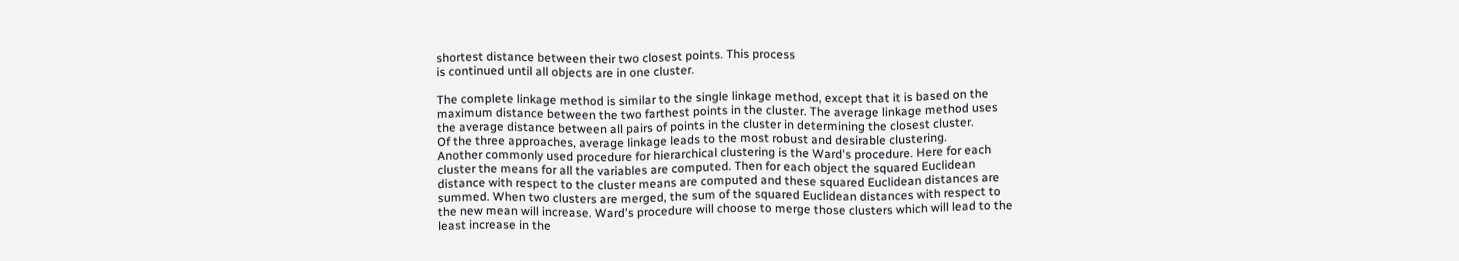shortest distance between their two closest points. This process
is continued until all objects are in one cluster.

The complete linkage method is similar to the single linkage method, except that it is based on the
maximum distance between the two farthest points in the cluster. The average linkage method uses
the average distance between all pairs of points in the cluster in determining the closest cluster.
Of the three approaches, average linkage leads to the most robust and desirable clustering.
Another commonly used procedure for hierarchical clustering is the Ward's procedure. Here for each
cluster the means for all the variables are computed. Then for each object the squared Euclidean
distance with respect to the cluster means are computed and these squared Euclidean distances are
summed. When two clusters are merged, the sum of the squared Euclidean distances with respect to
the new mean will increase. Ward's procedure will choose to merge those clusters which will lead to the
least increase in the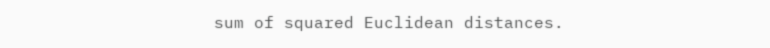sum of squared Euclidean distances.